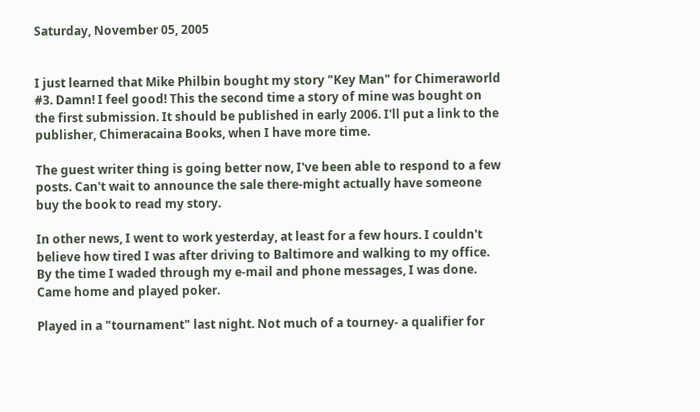Saturday, November 05, 2005


I just learned that Mike Philbin bought my story "Key Man" for Chimeraworld #3. Damn! I feel good! This the second time a story of mine was bought on the first submission. It should be published in early 2006. I'll put a link to the publisher, Chimeracaina Books, when I have more time.

The guest writer thing is going better now, I've been able to respond to a few posts. Can't wait to announce the sale there-might actually have someone buy the book to read my story.

In other news, I went to work yesterday, at least for a few hours. I couldn't believe how tired I was after driving to Baltimore and walking to my office. By the time I waded through my e-mail and phone messages, I was done. Came home and played poker.

Played in a "tournament" last night. Not much of a tourney- a qualifier for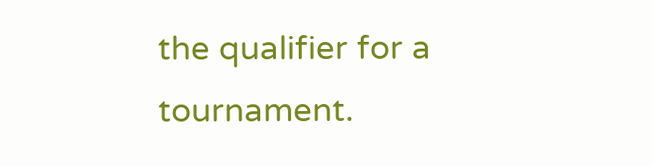the qualifier for a tournament.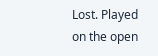Lost. Played on the open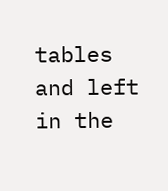tables and left in the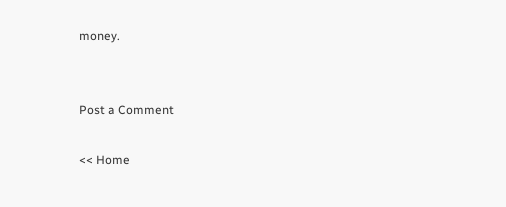money.


Post a Comment

<< Home